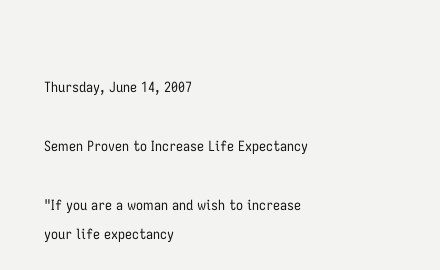Thursday, June 14, 2007

Semen Proven to Increase Life Expectancy

"If you are a woman and wish to increase your life expectancy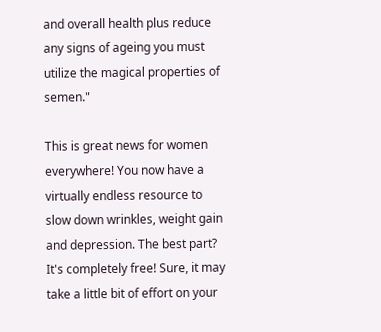and overall health plus reduce any signs of ageing you must utilize the magical properties of semen."

This is great news for women everywhere! You now have a virtually endless resource to slow down wrinkles, weight gain and depression. The best part? It's completely free! Sure, it may take a little bit of effort on your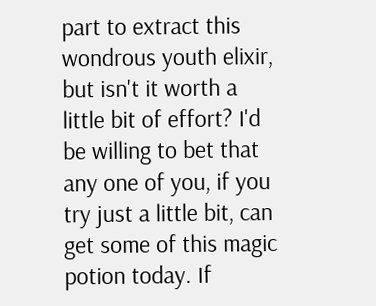part to extract this wondrous youth elixir, but isn't it worth a little bit of effort? I'd be willing to bet that any one of you, if you try just a little bit, can get some of this magic potion today. If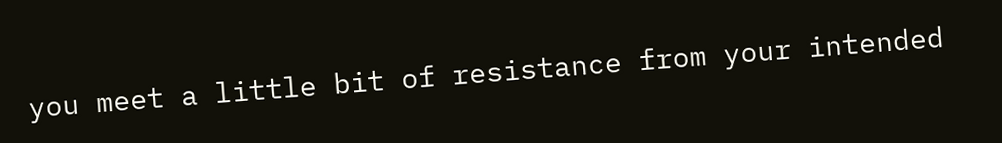you meet a little bit of resistance from your intended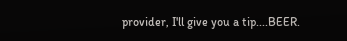provider, I'll give you a tip....BEER.